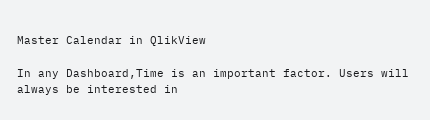Master Calendar in QlikView

In any Dashboard,Time is an important factor. Users will always be interested in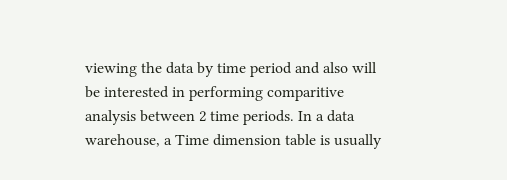viewing the data by time period and also will be interested in performing comparitive analysis between 2 time periods. In a data warehouse, a Time dimension table is usually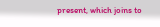present, which joins to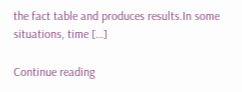the fact table and produces results.In some situations, time […]

Continue reading